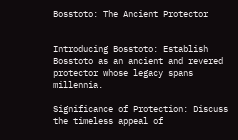Bosstoto: The Ancient Protector


Introducing Bosstoto: Establish Bosstoto as an ancient and revered protector whose legacy spans millennia.

Significance of Protection: Discuss the timeless appeal of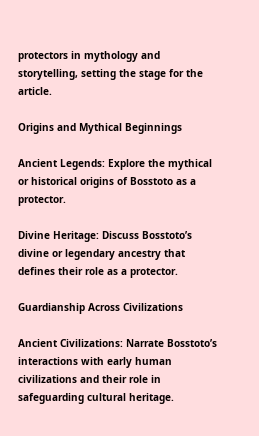protectors in mythology and storytelling, setting the stage for the article.

Origins and Mythical Beginnings

Ancient Legends: Explore the mythical or historical origins of Bosstoto as a protector.

Divine Heritage: Discuss Bosstoto’s divine or legendary ancestry that defines their role as a protector.

Guardianship Across Civilizations

Ancient Civilizations: Narrate Bosstoto’s interactions with early human civilizations and their role in safeguarding cultural heritage.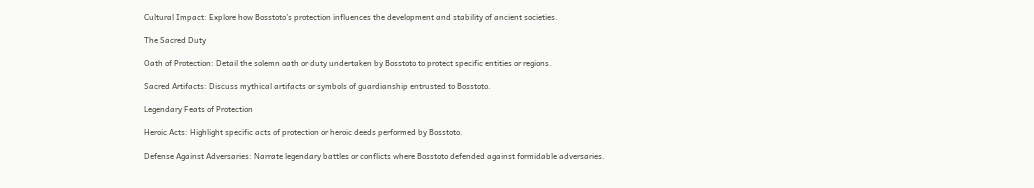Cultural Impact: Explore how Bosstoto’s protection influences the development and stability of ancient societies.

The Sacred Duty

Oath of Protection: Detail the solemn oath or duty undertaken by Bosstoto to protect specific entities or regions.

Sacred Artifacts: Discuss mythical artifacts or symbols of guardianship entrusted to Bosstoto.

Legendary Feats of Protection

Heroic Acts: Highlight specific acts of protection or heroic deeds performed by Bosstoto.

Defense Against Adversaries: Narrate legendary battles or conflicts where Bosstoto defended against formidable adversaries.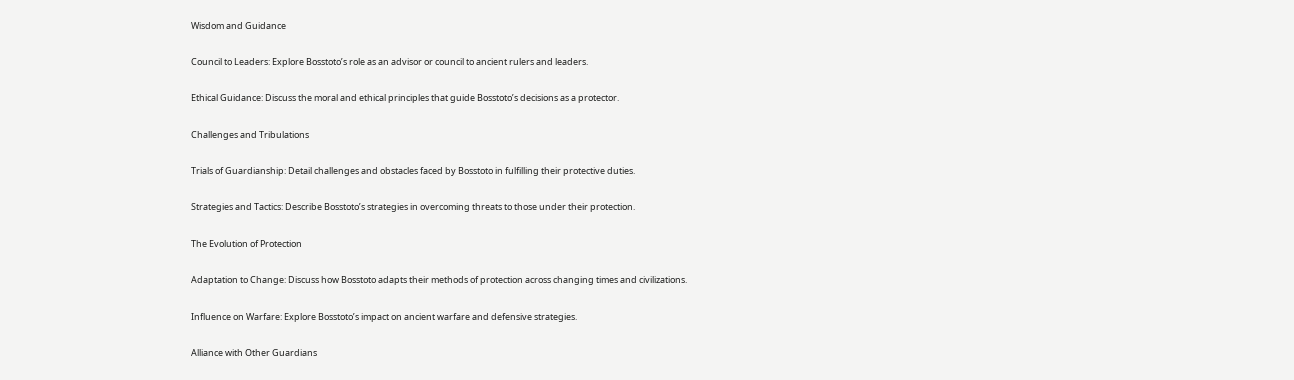Wisdom and Guidance

Council to Leaders: Explore Bosstoto’s role as an advisor or council to ancient rulers and leaders.

Ethical Guidance: Discuss the moral and ethical principles that guide Bosstoto’s decisions as a protector.

Challenges and Tribulations

Trials of Guardianship: Detail challenges and obstacles faced by Bosstoto in fulfilling their protective duties.

Strategies and Tactics: Describe Bosstoto’s strategies in overcoming threats to those under their protection.

The Evolution of Protection

Adaptation to Change: Discuss how Bosstoto adapts their methods of protection across changing times and civilizations.

Influence on Warfare: Explore Bosstoto’s impact on ancient warfare and defensive strategies.

Alliance with Other Guardians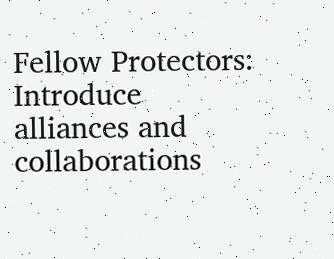Fellow Protectors: Introduce alliances and collaborations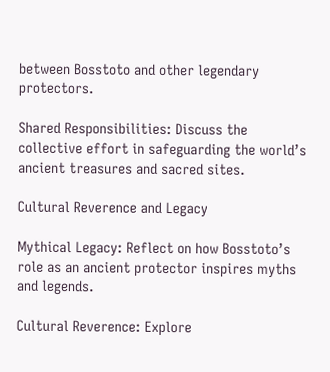between Bosstoto and other legendary protectors.

Shared Responsibilities: Discuss the collective effort in safeguarding the world’s ancient treasures and sacred sites.

Cultural Reverence and Legacy

Mythical Legacy: Reflect on how Bosstoto’s role as an ancient protector inspires myths and legends.

Cultural Reverence: Explore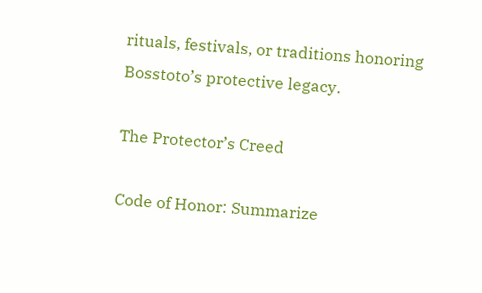rituals, festivals, or traditions honoring Bosstoto’s protective legacy.

The Protector’s Creed

Code of Honor: Summarize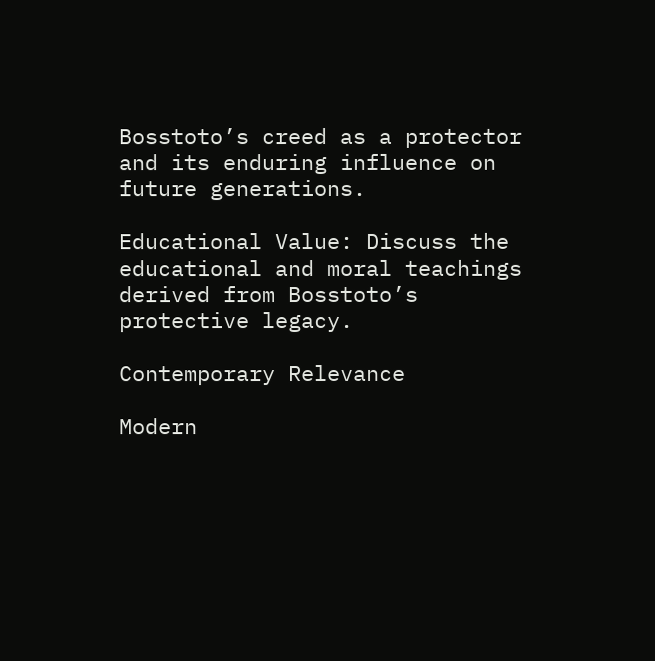Bosstoto’s creed as a protector and its enduring influence on future generations.

Educational Value: Discuss the educational and moral teachings derived from Bosstoto’s protective legacy.

Contemporary Relevance

Modern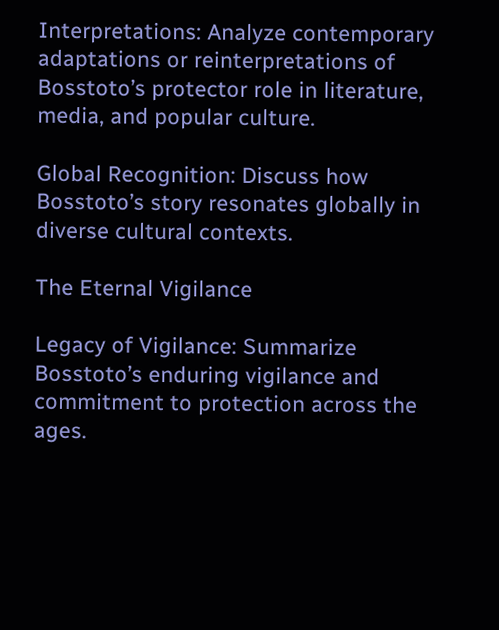Interpretations: Analyze contemporary adaptations or reinterpretations of Bosstoto’s protector role in literature, media, and popular culture.

Global Recognition: Discuss how Bosstoto’s story resonates globally in diverse cultural contexts.

The Eternal Vigilance

Legacy of Vigilance: Summarize Bosstoto’s enduring vigilance and commitment to protection across the ages.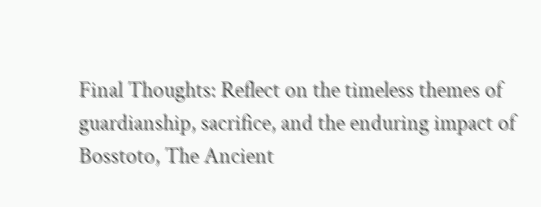Final Thoughts: Reflect on the timeless themes of guardianship, sacrifice, and the enduring impact of Bosstoto, The Ancient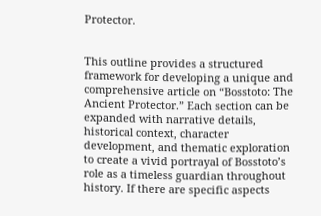Protector.


This outline provides a structured framework for developing a unique and comprehensive article on “Bosstoto: The Ancient Protector.” Each section can be expanded with narrative details, historical context, character development, and thematic exploration to create a vivid portrayal of Bosstoto’s role as a timeless guardian throughout history. If there are specific aspects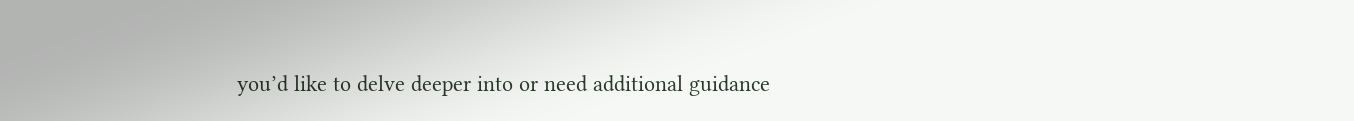you’d like to delve deeper into or need additional guidance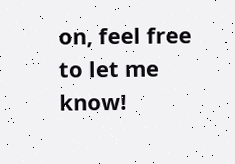on, feel free to let me know!